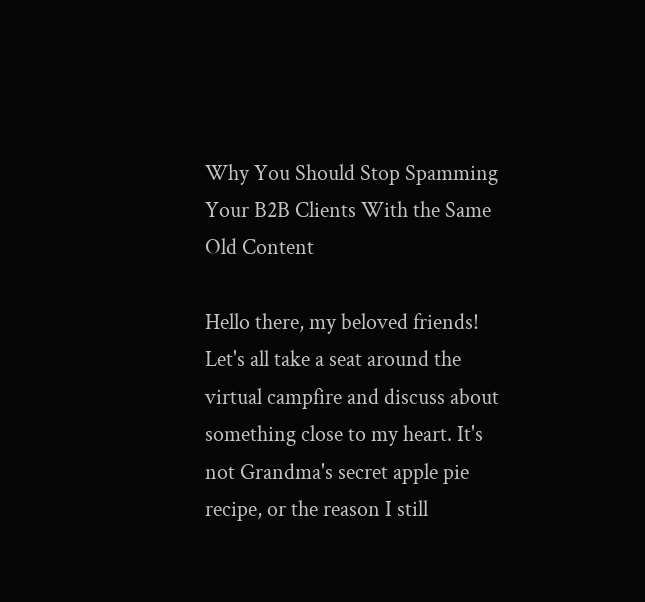Why You Should Stop Spamming Your B2B Clients With the Same Old Content

Hello there, my beloved friends! Let's all take a seat around the virtual campfire and discuss about something close to my heart. It's not Grandma's secret apple pie recipe, or the reason I still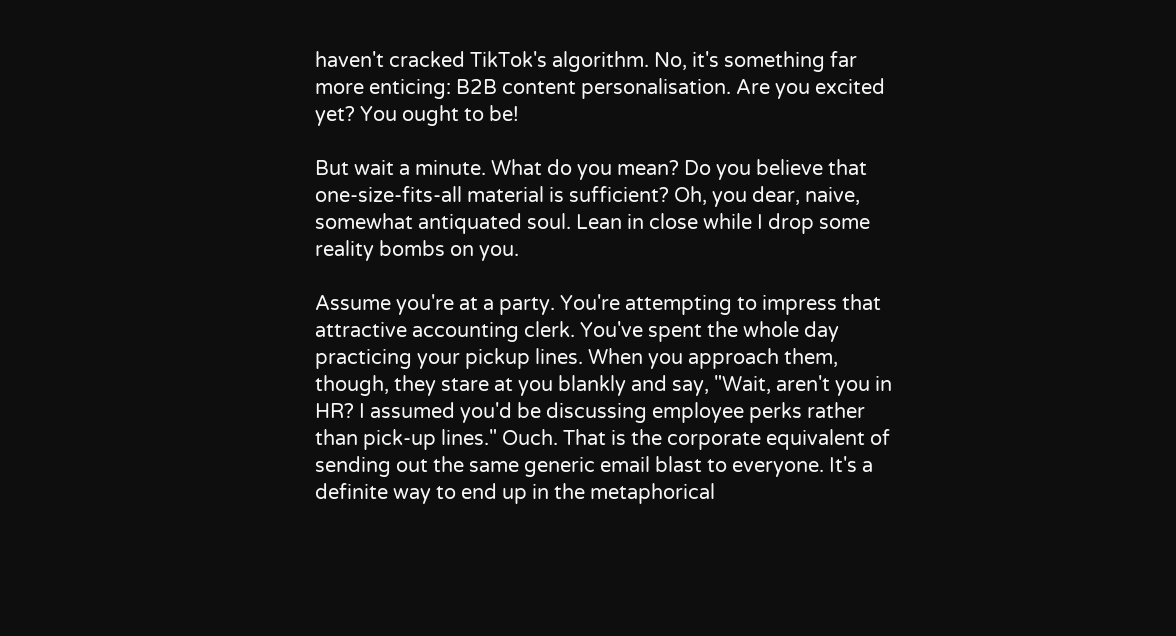haven't cracked TikTok's algorithm. No, it's something far more enticing: B2B content personalisation. Are you excited yet? You ought to be!

But wait a minute. What do you mean? Do you believe that one-size-fits-all material is sufficient? Oh, you dear, naive, somewhat antiquated soul. Lean in close while I drop some reality bombs on you.

Assume you're at a party. You're attempting to impress that attractive accounting clerk. You've spent the whole day practicing your pickup lines. When you approach them, though, they stare at you blankly and say, "Wait, aren't you in HR? I assumed you'd be discussing employee perks rather than pick-up lines." Ouch. That is the corporate equivalent of sending out the same generic email blast to everyone. It's a definite way to end up in the metaphorical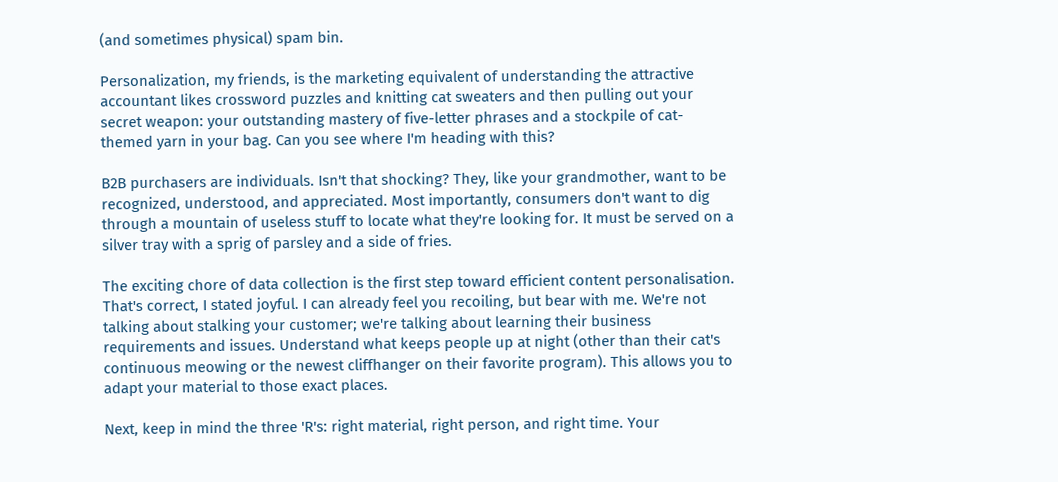(and sometimes physical) spam bin.

Personalization, my friends, is the marketing equivalent of understanding the attractive accountant likes crossword puzzles and knitting cat sweaters and then pulling out your secret weapon: your outstanding mastery of five-letter phrases and a stockpile of cat-themed yarn in your bag. Can you see where I'm heading with this?

B2B purchasers are individuals. Isn't that shocking? They, like your grandmother, want to be recognized, understood, and appreciated. Most importantly, consumers don't want to dig through a mountain of useless stuff to locate what they're looking for. It must be served on a silver tray with a sprig of parsley and a side of fries.

The exciting chore of data collection is the first step toward efficient content personalisation. That's correct, I stated joyful. I can already feel you recoiling, but bear with me. We're not talking about stalking your customer; we're talking about learning their business requirements and issues. Understand what keeps people up at night (other than their cat's continuous meowing or the newest cliffhanger on their favorite program). This allows you to adapt your material to those exact places.

Next, keep in mind the three 'R's: right material, right person, and right time. Your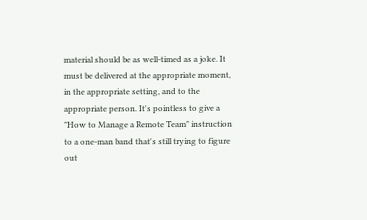material should be as well-timed as a joke. It must be delivered at the appropriate moment, in the appropriate setting, and to the appropriate person. It's pointless to give a "How to Manage a Remote Team" instruction to a one-man band that's still trying to figure out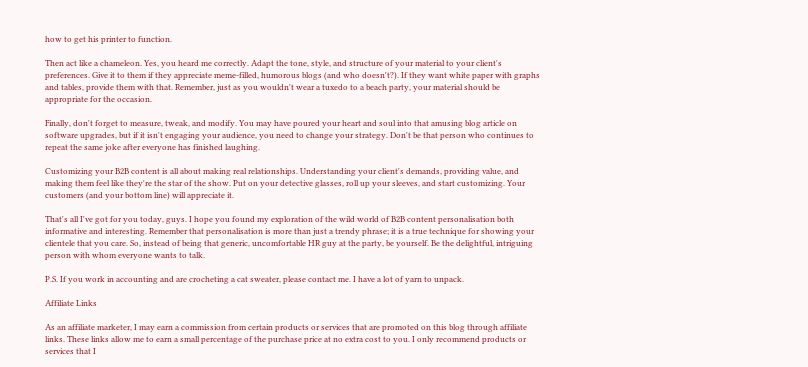how to get his printer to function.

Then act like a chameleon. Yes, you heard me correctly. Adapt the tone, style, and structure of your material to your client's preferences. Give it to them if they appreciate meme-filled, humorous blogs (and who doesn't?). If they want white paper with graphs and tables, provide them with that. Remember, just as you wouldn't wear a tuxedo to a beach party, your material should be appropriate for the occasion.

Finally, don't forget to measure, tweak, and modify. You may have poured your heart and soul into that amusing blog article on software upgrades, but if it isn't engaging your audience, you need to change your strategy. Don't be that person who continues to repeat the same joke after everyone has finished laughing.

Customizing your B2B content is all about making real relationships. Understanding your client's demands, providing value, and  making them feel like they're the star of the show. Put on your detective glasses, roll up your sleeves, and start customizing. Your customers (and your bottom line) will appreciate it.

That's all I've got for you today, guys. I hope you found my exploration of the wild world of B2B content personalisation both informative and interesting. Remember that personalisation is more than just a trendy phrase; it is a true technique for showing your clientele that you care. So, instead of being that generic, uncomfortable HR guy at the party, be yourself. Be the delightful, intriguing person with whom everyone wants to talk.

P.S. If you work in accounting and are crocheting a cat sweater, please contact me. I have a lot of yarn to unpack.

Affiliate Links

As an affiliate marketer, I may earn a commission from certain products or services that are promoted on this blog through affiliate links. These links allow me to earn a small percentage of the purchase price at no extra cost to you. I only recommend products or services that I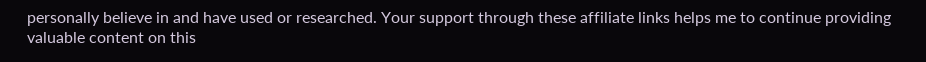personally believe in and have used or researched. Your support through these affiliate links helps me to continue providing valuable content on this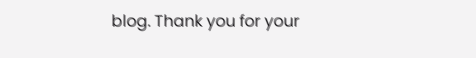blog. Thank you for your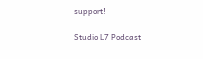support!

Studio L7 Podcast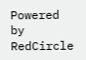Powered by RedCircle